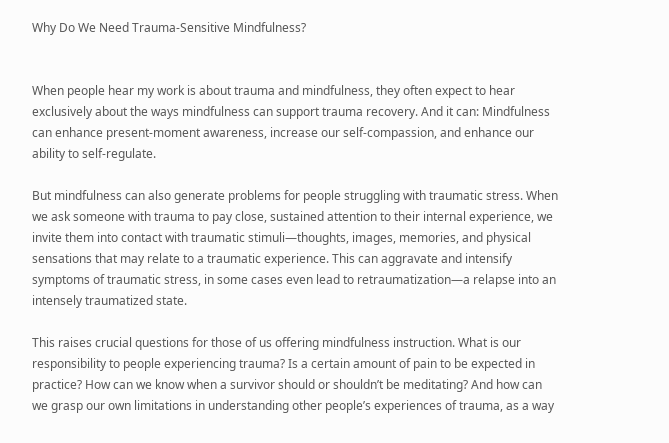Why Do We Need Trauma-Sensitive Mindfulness?


When people hear my work is about trauma and mindfulness, they often expect to hear exclusively about the ways mindfulness can support trauma recovery. And it can: Mindfulness can enhance present-moment awareness, increase our self-compassion, and enhance our ability to self-regulate.

But mindfulness can also generate problems for people struggling with traumatic stress. When we ask someone with trauma to pay close, sustained attention to their internal experience, we invite them into contact with traumatic stimuli—thoughts, images, memories, and physical sensations that may relate to a traumatic experience. This can aggravate and intensify symptoms of traumatic stress, in some cases even lead to retraumatization—a relapse into an intensely traumatized state.

This raises crucial questions for those of us offering mindfulness instruction. What is our responsibility to people experiencing trauma? Is a certain amount of pain to be expected in practice? How can we know when a survivor should or shouldn’t be meditating? And how can we grasp our own limitations in understanding other people’s experiences of trauma, as a way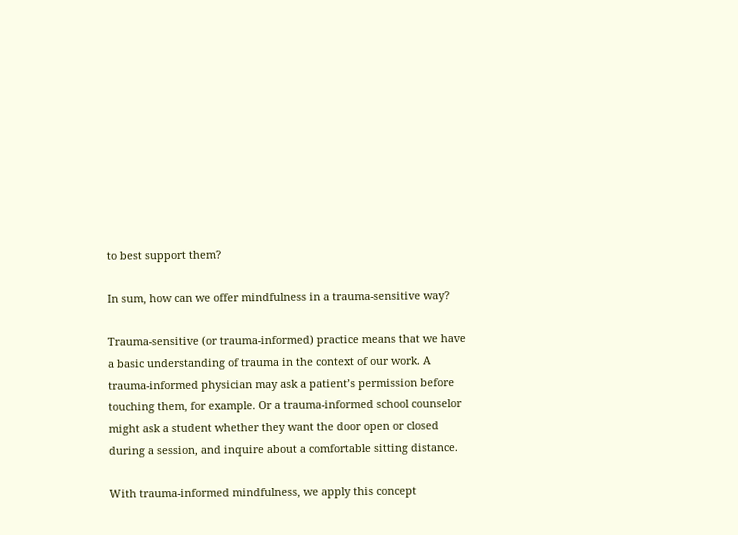to best support them?

In sum, how can we offer mindfulness in a trauma-sensitive way?

Trauma-sensitive (or trauma-informed) practice means that we have a basic understanding of trauma in the context of our work. A trauma-informed physician may ask a patient’s permission before touching them, for example. Or a trauma-informed school counselor might ask a student whether they want the door open or closed during a session, and inquire about a comfortable sitting distance.

With trauma-informed mindfulness, we apply this concept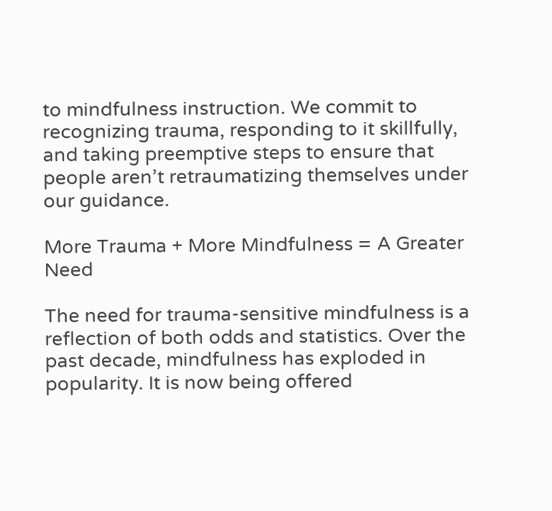to mindfulness instruction. We commit to recognizing trauma, responding to it skillfully, and taking preemptive steps to ensure that people aren’t retraumatizing themselves under our guidance.

More Trauma + More Mindfulness = A Greater Need

The need for trauma-sensitive mindfulness is a reflection of both odds and statistics. Over the past decade, mindfulness has exploded in popularity. It is now being offered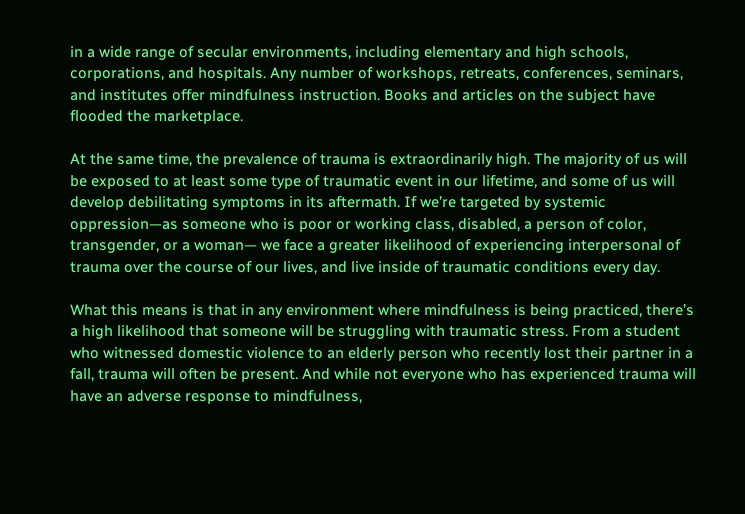in a wide range of secular environments, including elementary and high schools, corporations, and hospitals. Any number of workshops, retreats, conferences, seminars, and institutes offer mindfulness instruction. Books and articles on the subject have flooded the marketplace.

At the same time, the prevalence of trauma is extraordinarily high. The majority of us will be exposed to at least some type of traumatic event in our lifetime, and some of us will develop debilitating symptoms in its aftermath. If we’re targeted by systemic oppression—as someone who is poor or working class, disabled, a person of color, transgender, or a woman— we face a greater likelihood of experiencing interpersonal of trauma over the course of our lives, and live inside of traumatic conditions every day.

What this means is that in any environment where mindfulness is being practiced, there’s a high likelihood that someone will be struggling with traumatic stress. From a student who witnessed domestic violence to an elderly person who recently lost their partner in a fall, trauma will often be present. And while not everyone who has experienced trauma will have an adverse response to mindfulness,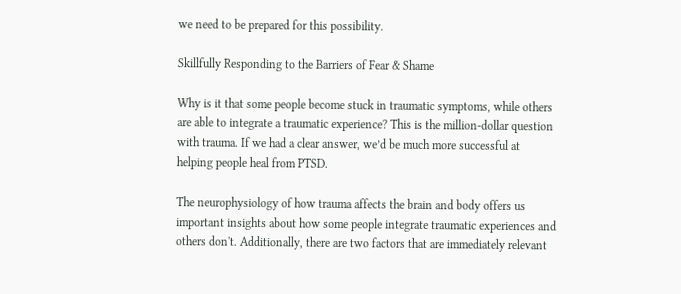we need to be prepared for this possibility.

Skillfully Responding to the Barriers of Fear & Shame

Why is it that some people become stuck in traumatic symptoms, while others are able to integrate a traumatic experience? This is the million-dollar question with trauma. If we had a clear answer, we’d be much more successful at helping people heal from PTSD.

The neurophysiology of how trauma affects the brain and body offers us important insights about how some people integrate traumatic experiences and others don't. Additionally, there are two factors that are immediately relevant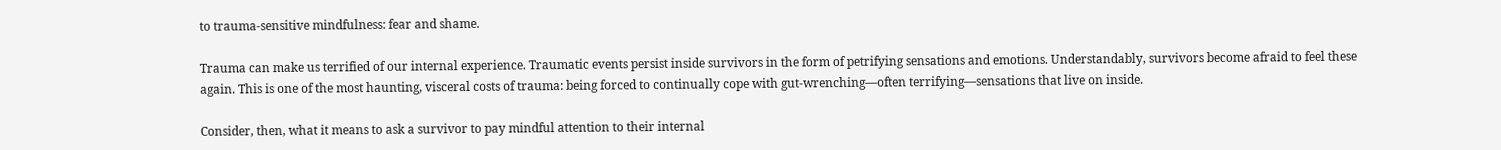to trauma-sensitive mindfulness: fear and shame.

Trauma can make us terrified of our internal experience. Traumatic events persist inside survivors in the form of petrifying sensations and emotions. Understandably, survivors become afraid to feel these again. This is one of the most haunting, visceral costs of trauma: being forced to continually cope with gut-wrenching—often terrifying—sensations that live on inside.

Consider, then, what it means to ask a survivor to pay mindful attention to their internal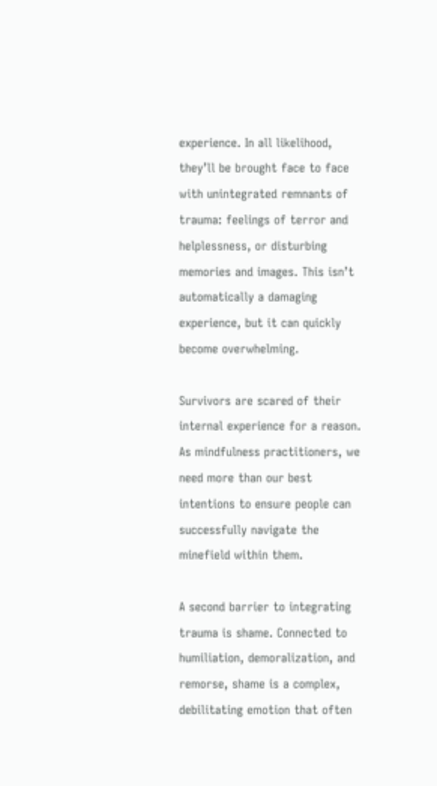experience. In all likelihood, they’ll be brought face to face with unintegrated remnants of trauma: feelings of terror and helplessness, or disturbing memories and images. This isn’t automatically a damaging experience, but it can quickly become overwhelming.

Survivors are scared of their internal experience for a reason. As mindfulness practitioners, we need more than our best intentions to ensure people can successfully navigate the minefield within them.

A second barrier to integrating trauma is shame. Connected to humiliation, demoralization, and remorse, shame is a complex, debilitating emotion that often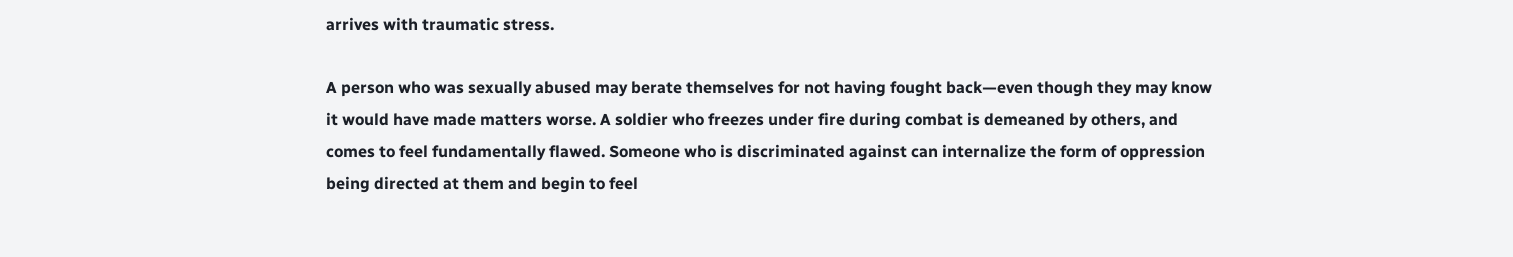arrives with traumatic stress.

A person who was sexually abused may berate themselves for not having fought back—even though they may know it would have made matters worse. A soldier who freezes under fire during combat is demeaned by others, and comes to feel fundamentally flawed. Someone who is discriminated against can internalize the form of oppression being directed at them and begin to feel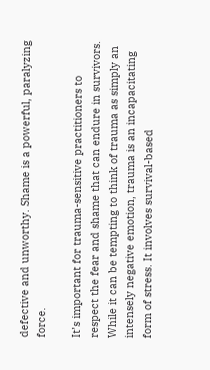defective and unworthy. Shame is a powerful, paralyzing force.

It’s important for trauma-sensitive practitioners to respect the fear and shame that can endure in survivors. While it can be tempting to think of trauma as simply an intensely negative emotion, trauma is an incapacitating form of stress. It involves survival-based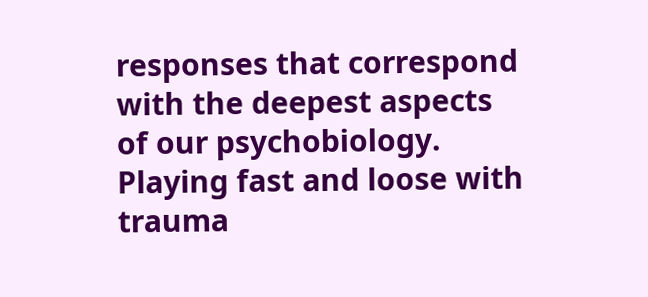responses that correspond with the deepest aspects of our psychobiology. Playing fast and loose with trauma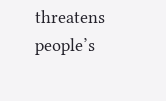threatens people’s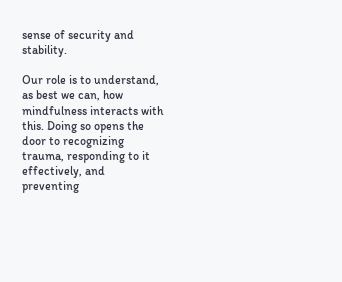sense of security and stability.

Our role is to understand, as best we can, how mindfulness interacts with this. Doing so opens the door to recognizing trauma, responding to it effectively, and preventing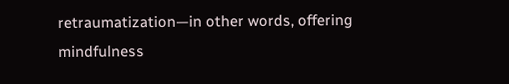retraumatization—in other words, offering mindfulness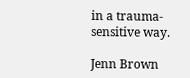in a trauma-sensitive way.

Jenn Brown